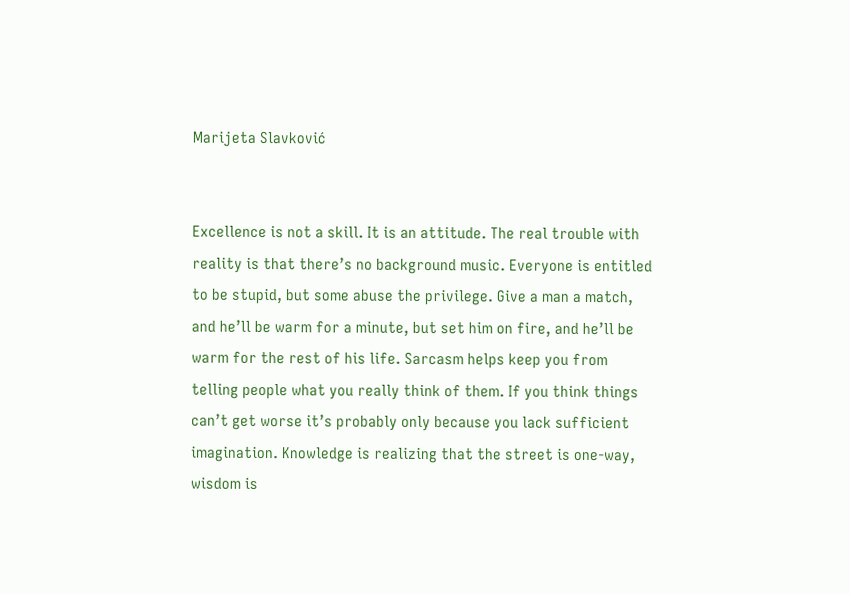Marijeta Slavković


Excellence is not a skill. It is an attitude. The real trouble with reality is that there’s no background music. Everyone is entitled to be stupid, but some abuse the privilege. Give a man a match, and he’ll be warm for a minute, but set him on fire, and he’ll be warm for the rest of his life. Sarcasm helps keep you from telling people what you really think of them. If you think things can’t get worse it’s probably only because you lack sufficient imagination. Knowledge is realizing that the street is one-way, wisdom is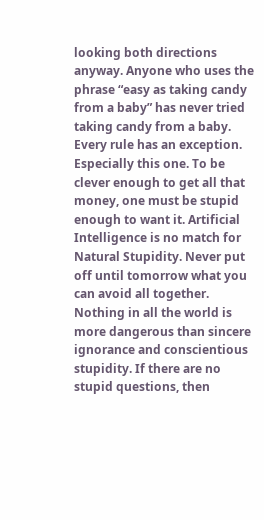looking both directions anyway. Anyone who uses the phrase “easy as taking candy from a baby” has never tried taking candy from a baby. Every rule has an exception. Especially this one. To be clever enough to get all that money, one must be stupid enough to want it. Artificial Intelligence is no match for Natural Stupidity. Never put off until tomorrow what you can avoid all together. Nothing in all the world is more dangerous than sincere ignorance and conscientious stupidity. If there are no stupid questions, then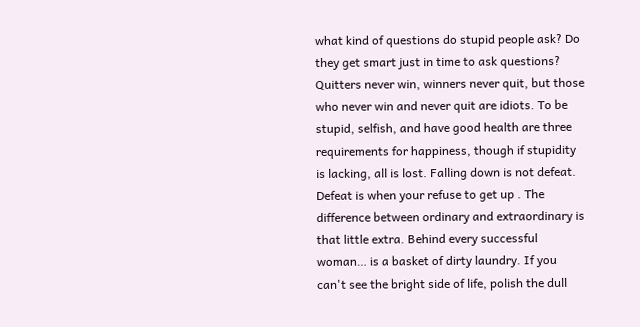what kind of questions do stupid people ask? Do they get smart just in time to ask questions? Quitters never win, winners never quit, but those who never win and never quit are idiots. To be stupid, selfish, and have good health are three requirements for happiness, though if stupidity is lacking, all is lost. Falling down is not defeat. Defeat is when your refuse to get up . The difference between ordinary and extraordinary is that little extra. Behind every successful woman… is a basket of dirty laundry. If you can't see the bright side of life, polish the dull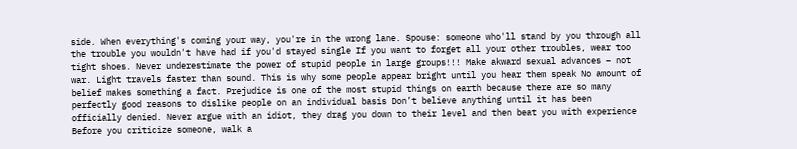side. When everything's coming your way, you're in the wrong lane. Spouse: someone who'll stand by you through all the trouble you wouldn't have had if you'd stayed single If you want to forget all your other troubles, wear too tight shoes. Never underestimate the power of stupid people in large groups!!! Make akward sexual advances – not war. Light travels faster than sound. This is why some people appear bright until you hear them speak No amount of belief makes something a fact. Prejudice is one of the most stupid things on earth because there are so many perfectly good reasons to dislike people on an individual basis Don’t believe anything until it has been officially denied. Never argue with an idiot, they drag you down to their level and then beat you with experience Before you criticize someone, walk a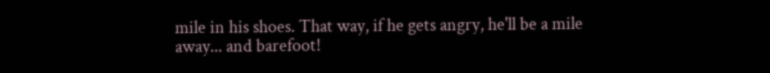mile in his shoes. That way, if he gets angry, he'll be a mile away... and barefoot!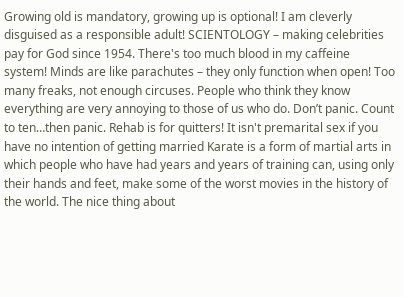Growing old is mandatory, growing up is optional! I am cleverly disguised as a responsible adult! SCIENTOLOGY – making celebrities pay for God since 1954. There's too much blood in my caffeine system! Minds are like parachutes – they only function when open! Too many freaks, not enough circuses. People who think they know everything are very annoying to those of us who do. Don’t panic. Count to ten…then panic. Rehab is for quitters! It isn't premarital sex if you have no intention of getting married Karate is a form of martial arts in which people who have had years and years of training can, using only their hands and feet, make some of the worst movies in the history of the world. The nice thing about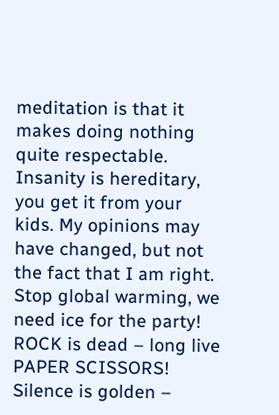meditation is that it makes doing nothing quite respectable. Insanity is hereditary, you get it from your kids. My opinions may have changed, but not the fact that I am right. Stop global warming, we need ice for the party! ROCK is dead – long live PAPER SCISSORS! Silence is golden –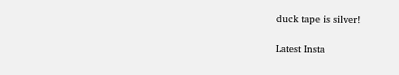duck tape is silver!

Latest Insta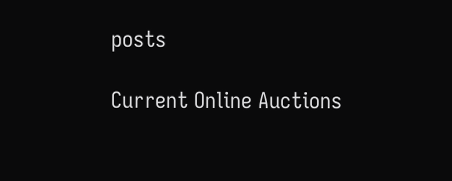posts

Current Online Auctions